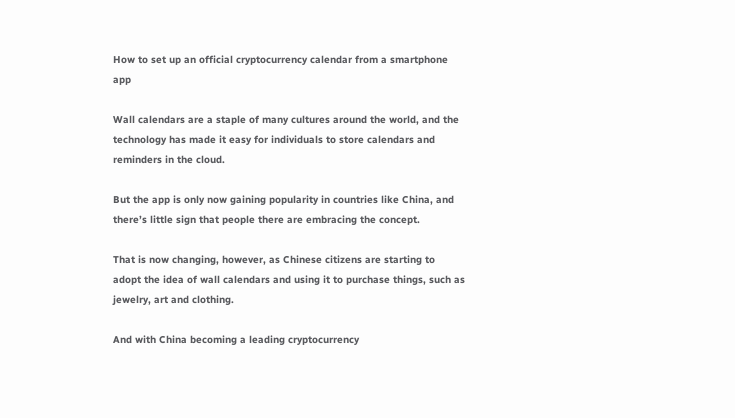How to set up an official cryptocurrency calendar from a smartphone app

Wall calendars are a staple of many cultures around the world, and the technology has made it easy for individuals to store calendars and reminders in the cloud.

But the app is only now gaining popularity in countries like China, and there’s little sign that people there are embracing the concept.

That is now changing, however, as Chinese citizens are starting to adopt the idea of wall calendars and using it to purchase things, such as jewelry, art and clothing.

And with China becoming a leading cryptocurrency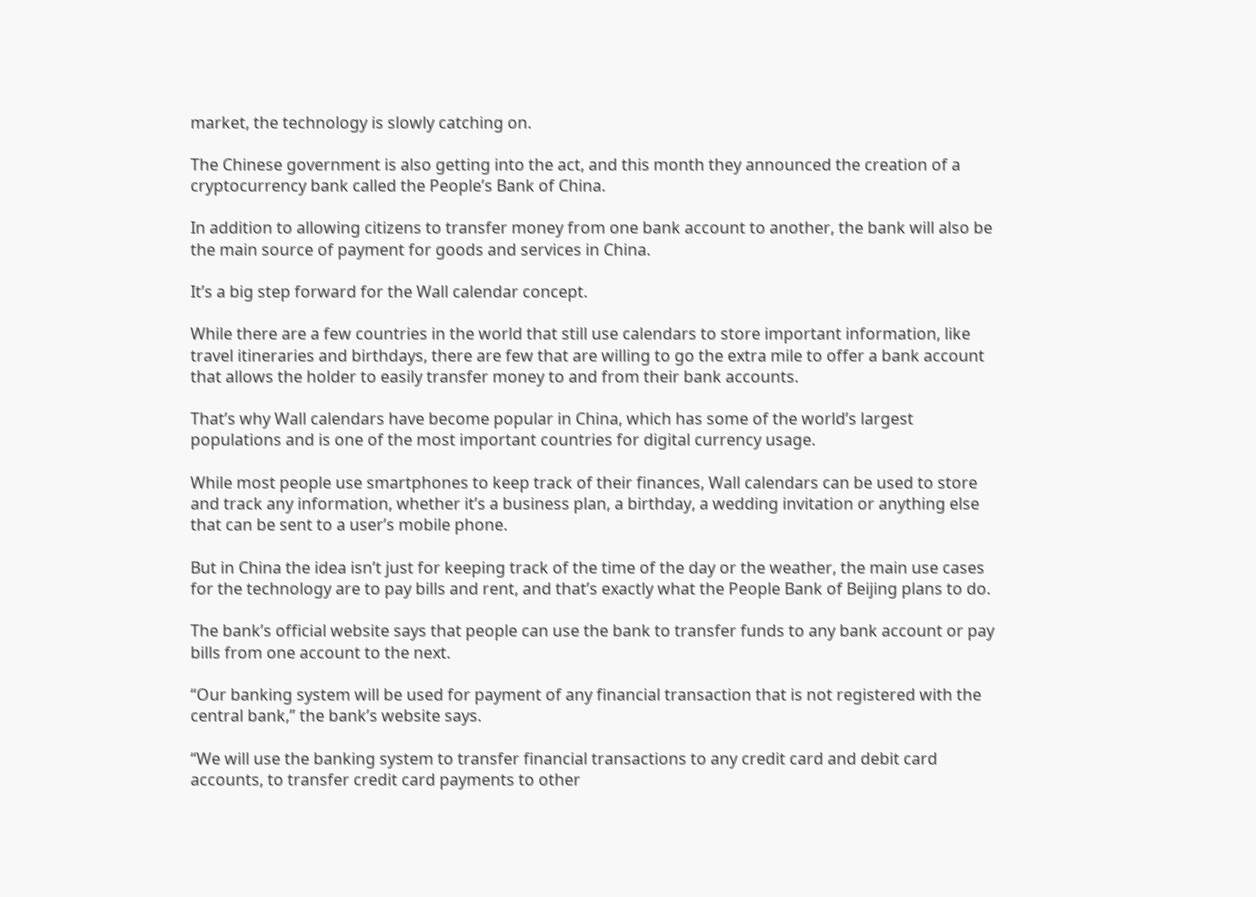market, the technology is slowly catching on.

The Chinese government is also getting into the act, and this month they announced the creation of a cryptocurrency bank called the People’s Bank of China.

In addition to allowing citizens to transfer money from one bank account to another, the bank will also be the main source of payment for goods and services in China.

It’s a big step forward for the Wall calendar concept.

While there are a few countries in the world that still use calendars to store important information, like travel itineraries and birthdays, there are few that are willing to go the extra mile to offer a bank account that allows the holder to easily transfer money to and from their bank accounts.

That’s why Wall calendars have become popular in China, which has some of the world’s largest populations and is one of the most important countries for digital currency usage.

While most people use smartphones to keep track of their finances, Wall calendars can be used to store and track any information, whether it’s a business plan, a birthday, a wedding invitation or anything else that can be sent to a user’s mobile phone.

But in China the idea isn’t just for keeping track of the time of the day or the weather, the main use cases for the technology are to pay bills and rent, and that’s exactly what the People Bank of Beijing plans to do.

The bank’s official website says that people can use the bank to transfer funds to any bank account or pay bills from one account to the next.

“Our banking system will be used for payment of any financial transaction that is not registered with the central bank,” the bank’s website says.

“We will use the banking system to transfer financial transactions to any credit card and debit card accounts, to transfer credit card payments to other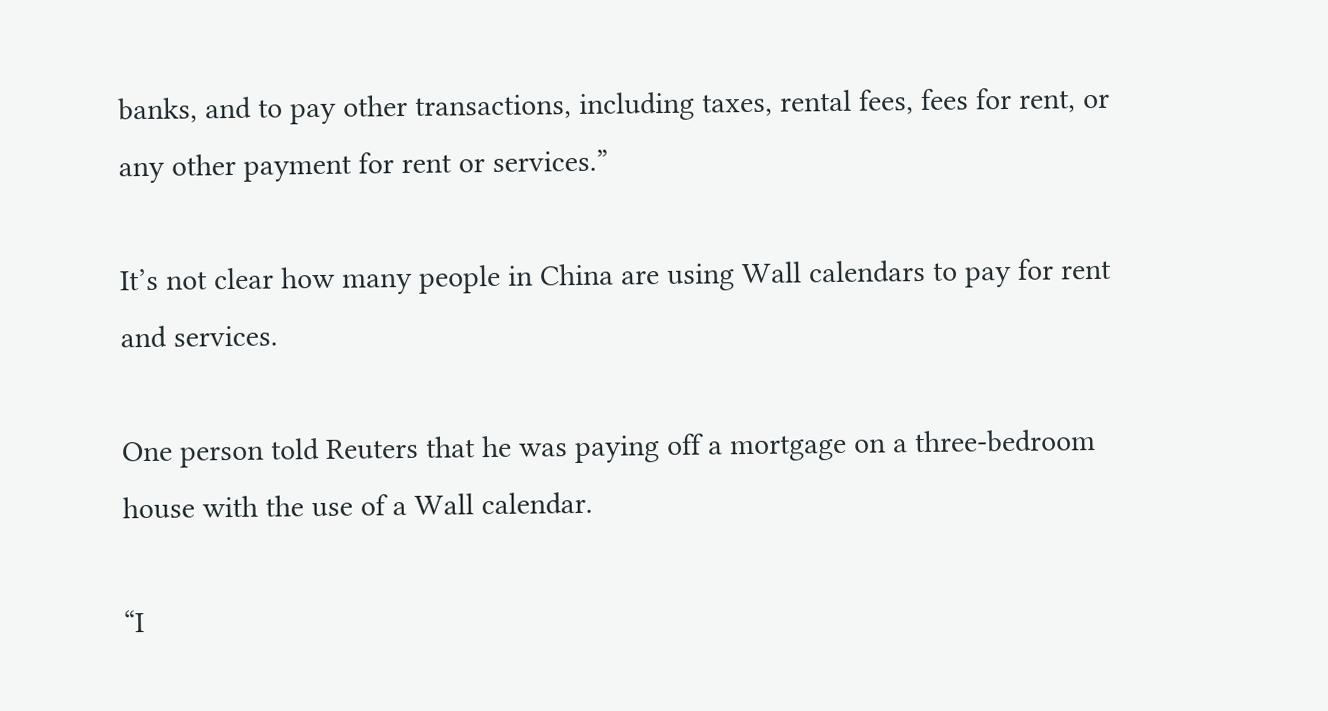banks, and to pay other transactions, including taxes, rental fees, fees for rent, or any other payment for rent or services.”

It’s not clear how many people in China are using Wall calendars to pay for rent and services.

One person told Reuters that he was paying off a mortgage on a three-bedroom house with the use of a Wall calendar.

“I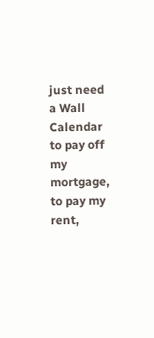just need a Wall Calendar to pay off my mortgage, to pay my rent,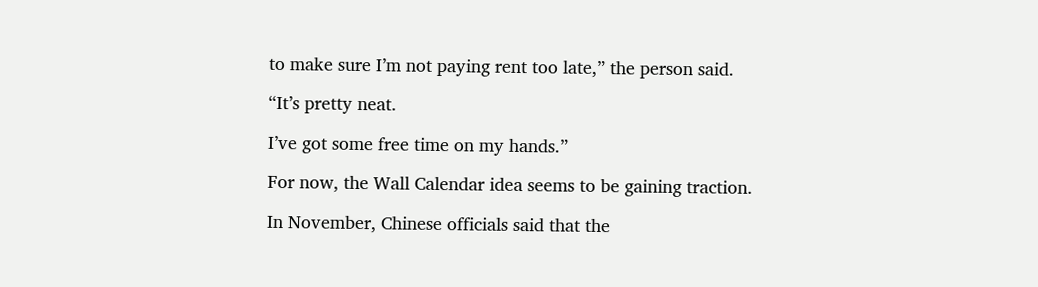to make sure I’m not paying rent too late,” the person said.

“It’s pretty neat.

I’ve got some free time on my hands.”

For now, the Wall Calendar idea seems to be gaining traction.

In November, Chinese officials said that the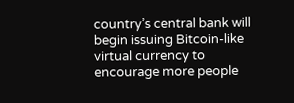country’s central bank will begin issuing Bitcoin-like virtual currency to encourage more people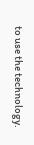to use the technology.